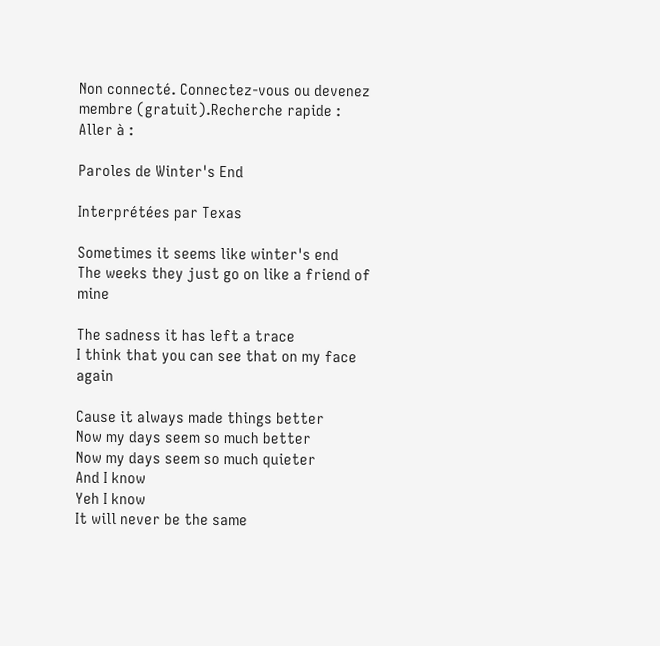Non connecté. Connectez-vous ou devenez membre (gratuit).Recherche rapide :
Aller à :

Paroles de Winter's End

Interprétées par Texas

Sometimes it seems like winter's end
The weeks they just go on like a friend of mine

The sadness it has left a trace
I think that you can see that on my face again

Cause it always made things better
Now my days seem so much better
Now my days seem so much quieter
And I know
Yeh I know
It will never be the same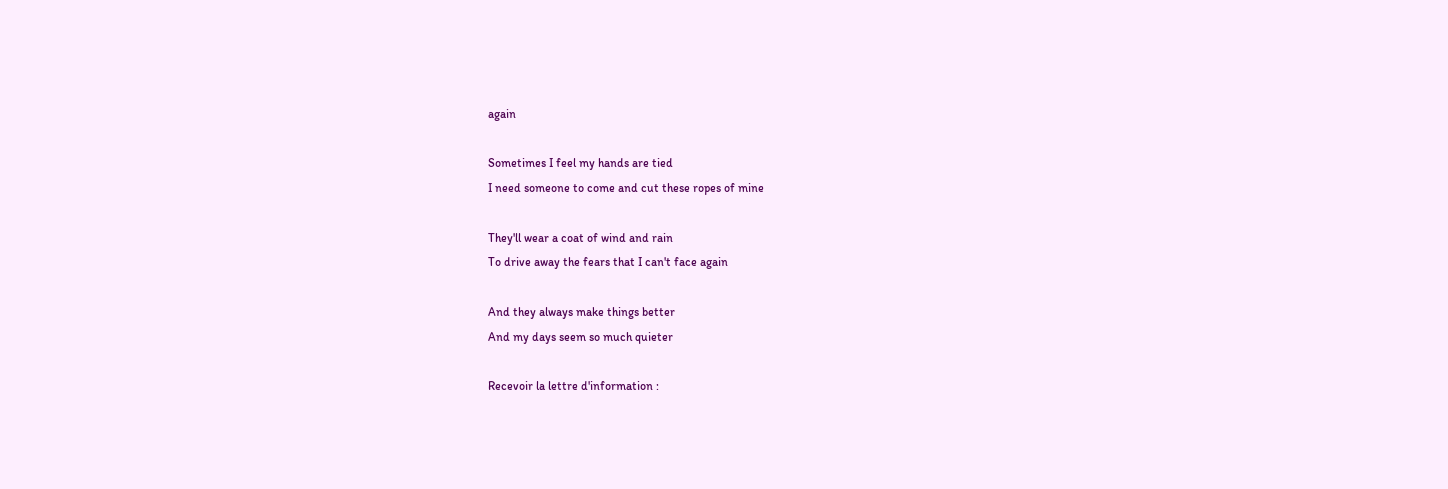again

Sometimes I feel my hands are tied
I need someone to come and cut these ropes of mine

They'll wear a coat of wind and rain
To drive away the fears that I can't face again

And they always make things better
And my days seem so much quieter

Recevoir la lettre d'information :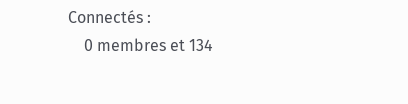Connectés :
    0 membres et 134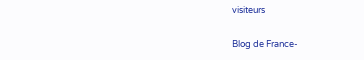visiteurs

Blog de France-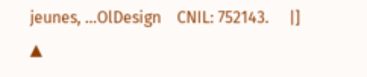jeunes, ...OlDesign    CNIL: 752143.     |]  ▲